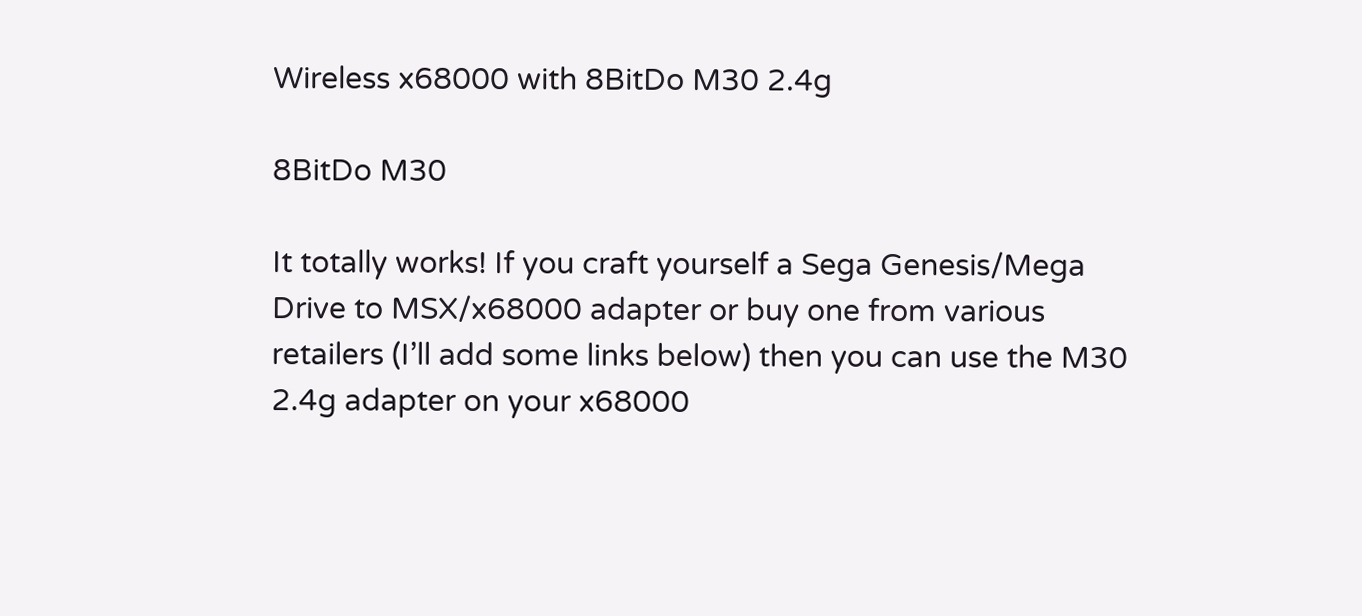Wireless x68000 with 8BitDo M30 2.4g

8BitDo M30

It totally works! If you craft yourself a Sega Genesis/Mega Drive to MSX/x68000 adapter or buy one from various retailers (I’ll add some links below) then you can use the M30 2.4g adapter on your x68000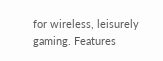for wireless, leisurely gaming. Features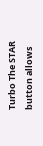Turbo The STAR button allows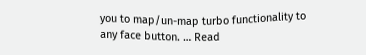you to map/un-map turbo functionality to any face button. … Read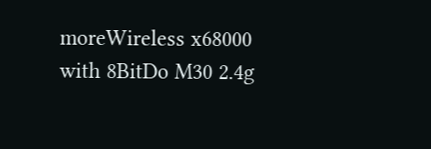moreWireless x68000 with 8BitDo M30 2.4g